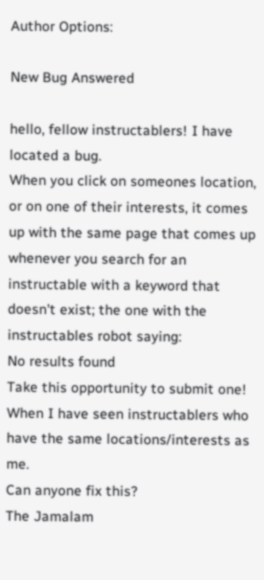Author Options:

New Bug Answered

hello, fellow instructablers! I have located a bug.
When you click on someones location, or on one of their interests, it comes up with the same page that comes up whenever you search for an instructable with a keyword that doesn't exist; the one with the instructables robot saying:
No results found
Take this opportunity to submit one!
When I have seen instructablers who have the same locations/interests as me.
Can anyone fix this?
The Jamalam